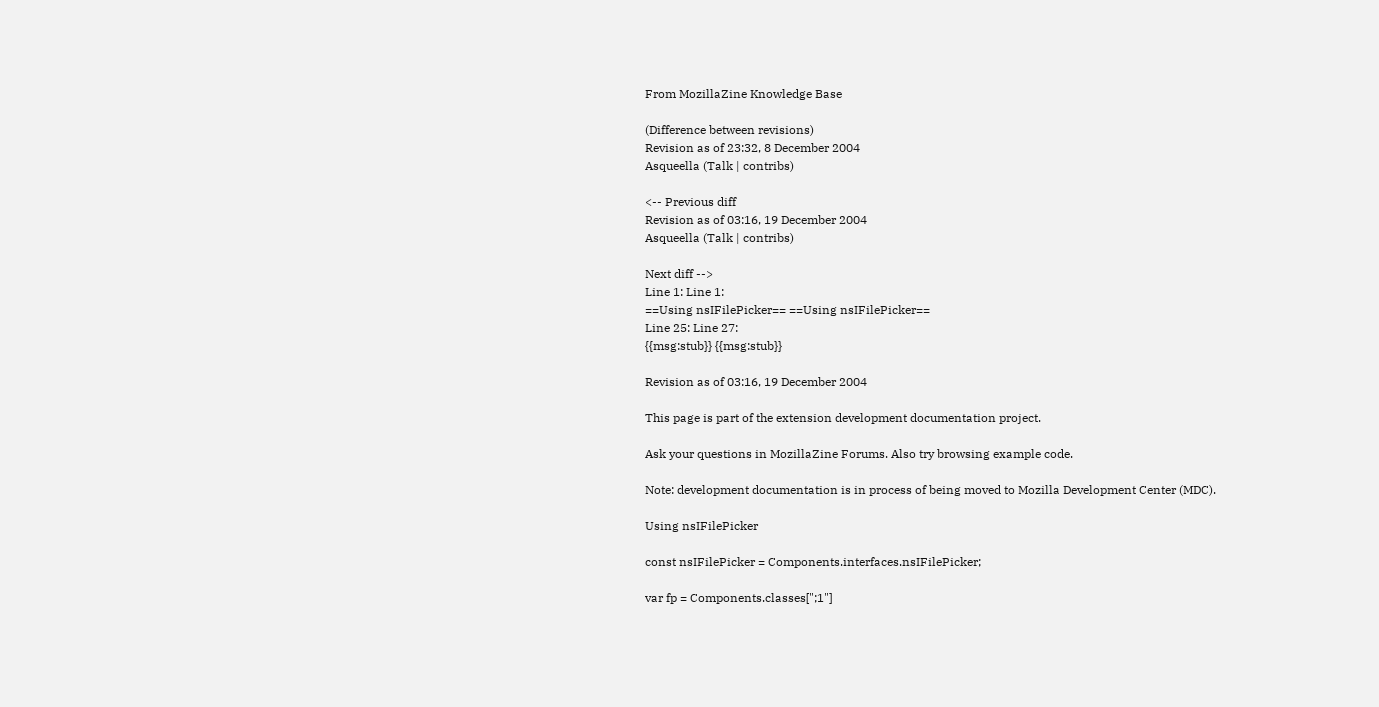From MozillaZine Knowledge Base

(Difference between revisions)
Revision as of 23:32, 8 December 2004
Asqueella (Talk | contribs)

<-- Previous diff
Revision as of 03:16, 19 December 2004
Asqueella (Talk | contribs)

Next diff -->
Line 1: Line 1:
==Using nsIFilePicker== ==Using nsIFilePicker==
Line 25: Line 27:
{{msg:stub}} {{msg:stub}}

Revision as of 03:16, 19 December 2004

This page is part of the extension development documentation project.

Ask your questions in MozillaZine Forums. Also try browsing example code.

Note: development documentation is in process of being moved to Mozilla Development Center (MDC).

Using nsIFilePicker

const nsIFilePicker = Components.interfaces.nsIFilePicker;

var fp = Components.classes[";1"]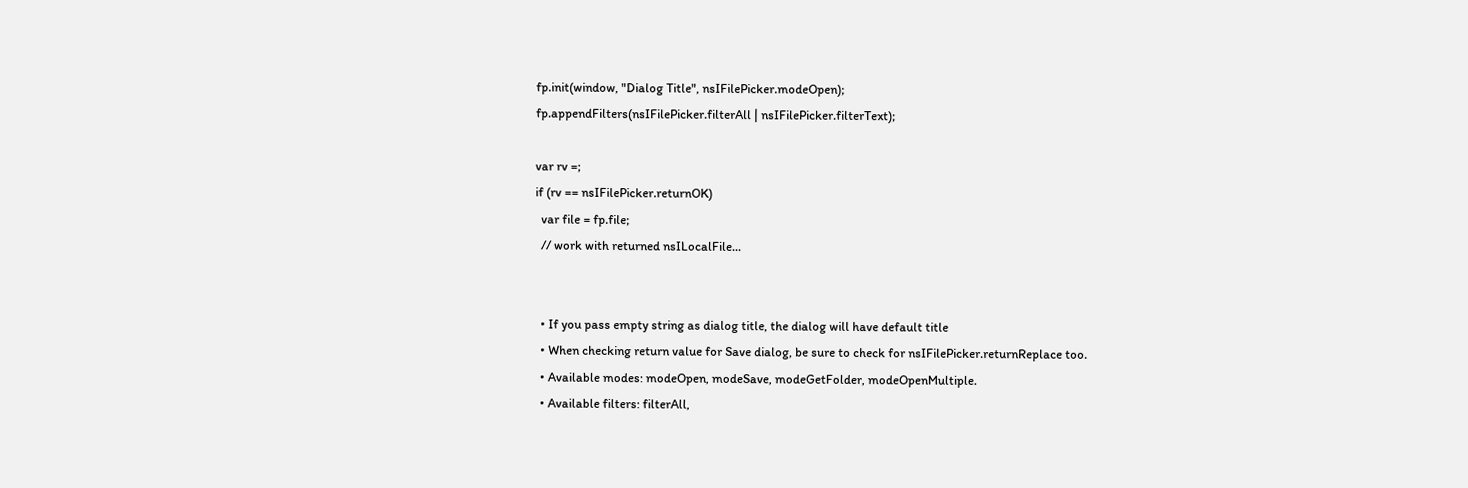fp.init(window, "Dialog Title", nsIFilePicker.modeOpen);
fp.appendFilters(nsIFilePicker.filterAll | nsIFilePicker.filterText);

var rv =;
if (rv == nsIFilePicker.returnOK)
  var file = fp.file;
  // work with returned nsILocalFile...


  • If you pass empty string as dialog title, the dialog will have default title
  • When checking return value for Save dialog, be sure to check for nsIFilePicker.returnReplace too.
  • Available modes: modeOpen, modeSave, modeGetFolder, modeOpenMultiple.
  • Available filters: filterAll,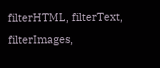filterHTML, filterText, filterImages,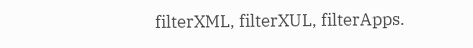filterXML, filterXUL, filterApps.